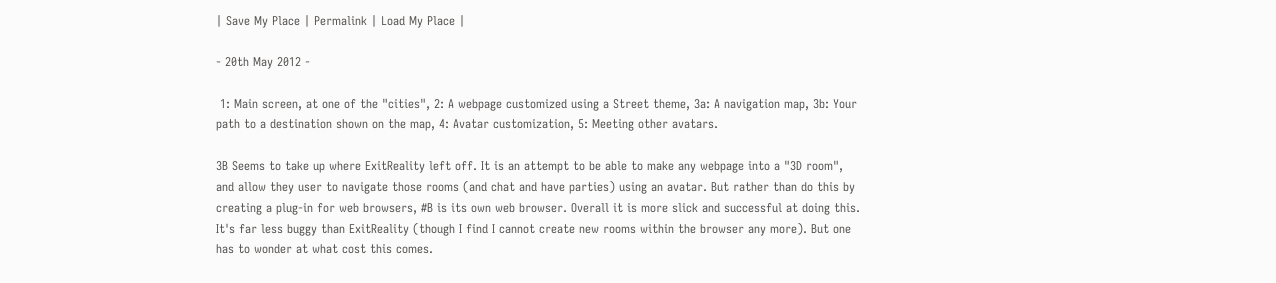| Save My Place | Permalink | Load My Place |

- 20th May 2012 -

 1: Main screen, at one of the "cities", 2: A webpage customized using a Street theme, 3a: A navigation map, 3b: Your path to a destination shown on the map, 4: Avatar customization, 5: Meeting other avatars.

3B Seems to take up where ExitReality left off. It is an attempt to be able to make any webpage into a "3D room", and allow they user to navigate those rooms (and chat and have parties) using an avatar. But rather than do this by creating a plug-in for web browsers, #B is its own web browser. Overall it is more slick and successful at doing this. It's far less buggy than ExitReality (though I find I cannot create new rooms within the browser any more). But one has to wonder at what cost this comes.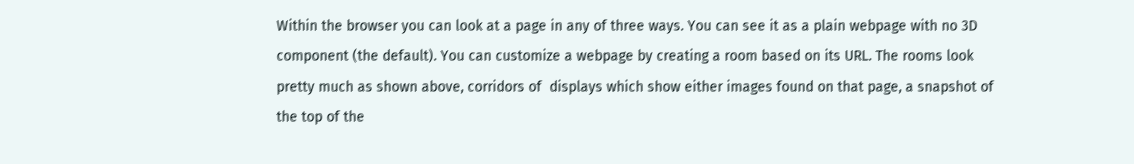Within the browser you can look at a page in any of three ways. You can see it as a plain webpage with no 3D component (the default). You can customize a webpage by creating a room based on its URL. The rooms look pretty much as shown above, corridors of  displays which show either images found on that page, a snapshot of the top of the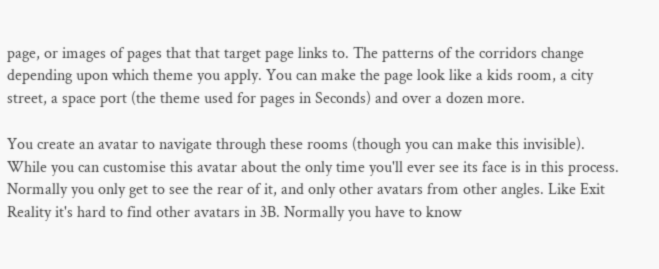page, or images of pages that that target page links to. The patterns of the corridors change depending upon which theme you apply. You can make the page look like a kids room, a city street, a space port (the theme used for pages in Seconds) and over a dozen more.

You create an avatar to navigate through these rooms (though you can make this invisible). While you can customise this avatar about the only time you'll ever see its face is in this process. Normally you only get to see the rear of it, and only other avatars from other angles. Like Exit Reality it's hard to find other avatars in 3B. Normally you have to know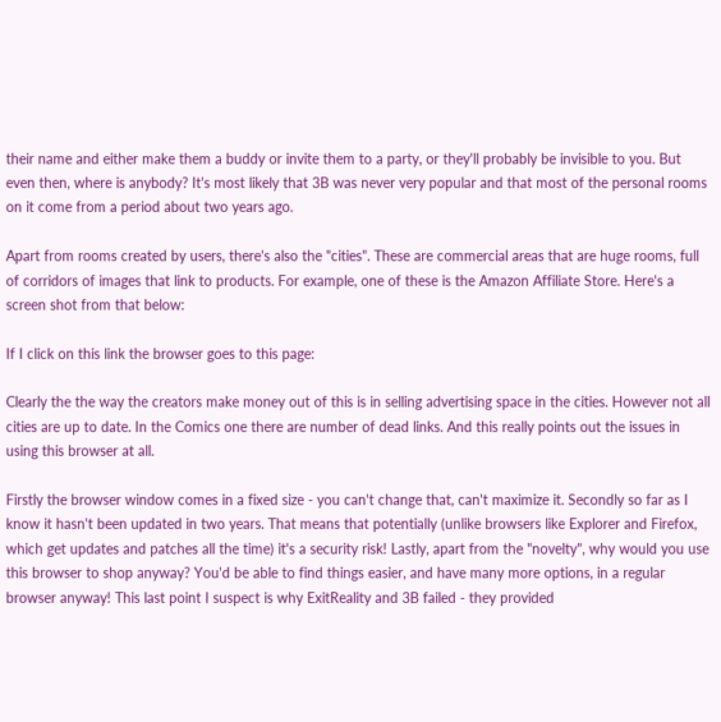their name and either make them a buddy or invite them to a party, or they'll probably be invisible to you. But even then, where is anybody? It's most likely that 3B was never very popular and that most of the personal rooms on it come from a period about two years ago.

Apart from rooms created by users, there's also the "cities". These are commercial areas that are huge rooms, full of corridors of images that link to products. For example, one of these is the Amazon Affiliate Store. Here's a screen shot from that below:

If I click on this link the browser goes to this page:

Clearly the the way the creators make money out of this is in selling advertising space in the cities. However not all cities are up to date. In the Comics one there are number of dead links. And this really points out the issues in using this browser at all.

Firstly the browser window comes in a fixed size - you can't change that, can't maximize it. Secondly so far as I know it hasn't been updated in two years. That means that potentially (unlike browsers like Explorer and Firefox, which get updates and patches all the time) it's a security risk! Lastly, apart from the "novelty", why would you use this browser to shop anyway? You'd be able to find things easier, and have many more options, in a regular browser anyway! This last point I suspect is why ExitReality and 3B failed - they provided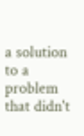a solution to a problem that didn't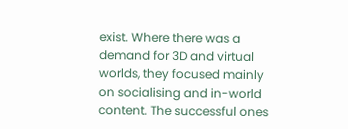exist. Where there was a demand for 3D and virtual worlds, they focused mainly on socialising and in-world content. The successful ones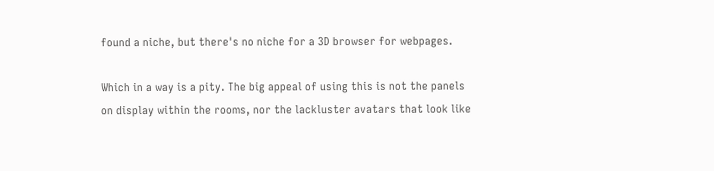found a niche, but there's no niche for a 3D browser for webpages.

Which in a way is a pity. The big appeal of using this is not the panels on display within the rooms, nor the lackluster avatars that look like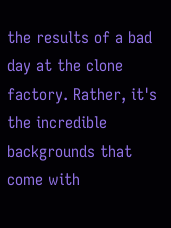the results of a bad day at the clone factory. Rather, it's the incredible backgrounds that come with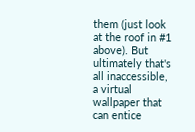them (just look at the roof in #1 above). But ultimately that's all inaccessible, a virtual wallpaper that can entice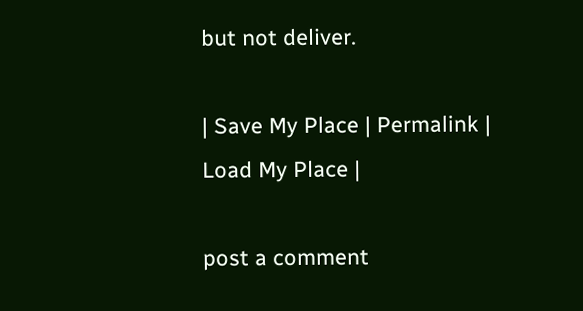but not deliver.

| Save My Place | Permalink | Load My Place |

post a comment